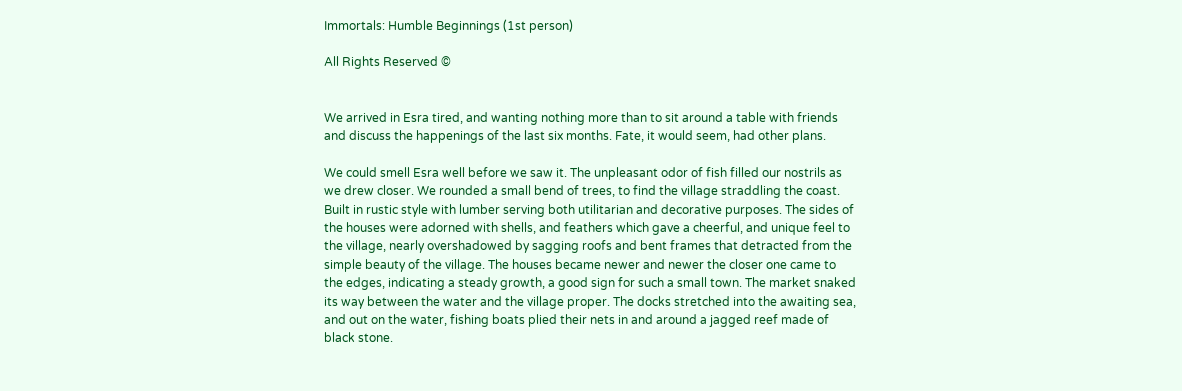Immortals: Humble Beginnings (1st person)

All Rights Reserved ©


We arrived in Esra tired, and wanting nothing more than to sit around a table with friends and discuss the happenings of the last six months. Fate, it would seem, had other plans.

We could smell Esra well before we saw it. The unpleasant odor of fish filled our nostrils as we drew closer. We rounded a small bend of trees, to find the village straddling the coast. Built in rustic style with lumber serving both utilitarian and decorative purposes. The sides of the houses were adorned with shells, and feathers which gave a cheerful, and unique feel to the village, nearly overshadowed by sagging roofs and bent frames that detracted from the simple beauty of the village. The houses became newer and newer the closer one came to the edges, indicating a steady growth, a good sign for such a small town. The market snaked its way between the water and the village proper. The docks stretched into the awaiting sea, and out on the water, fishing boats plied their nets in and around a jagged reef made of black stone.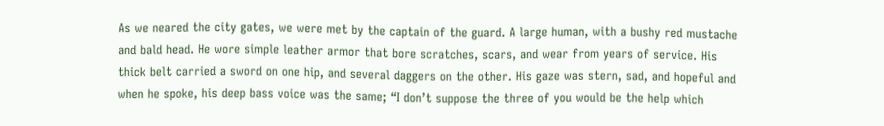As we neared the city gates, we were met by the captain of the guard. A large human, with a bushy red mustache and bald head. He wore simple leather armor that bore scratches, scars, and wear from years of service. His thick belt carried a sword on one hip, and several daggers on the other. His gaze was stern, sad, and hopeful and when he spoke, his deep bass voice was the same; “I don’t suppose the three of you would be the help which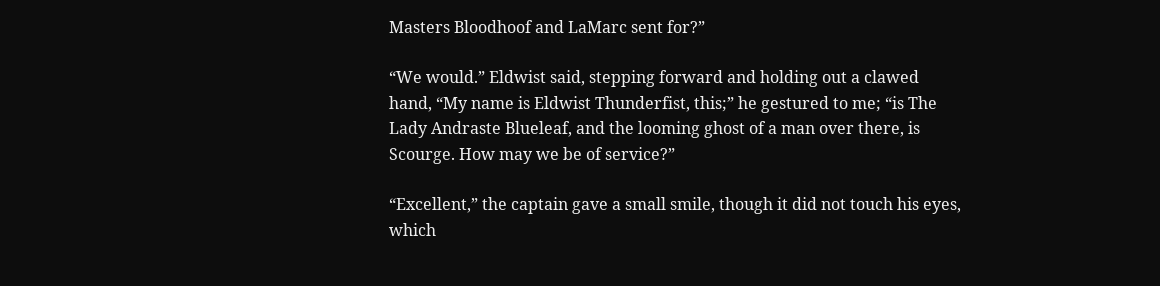Masters Bloodhoof and LaMarc sent for?”

“We would.” Eldwist said, stepping forward and holding out a clawed hand, “My name is Eldwist Thunderfist, this;” he gestured to me; “is The Lady Andraste Blueleaf, and the looming ghost of a man over there, is Scourge. How may we be of service?”

“Excellent,” the captain gave a small smile, though it did not touch his eyes, which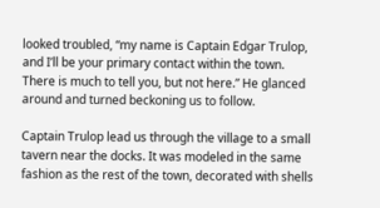looked troubled, “my name is Captain Edgar Trulop, and I’ll be your primary contact within the town. There is much to tell you, but not here.” He glanced around and turned beckoning us to follow.

Captain Trulop lead us through the village to a small tavern near the docks. It was modeled in the same fashion as the rest of the town, decorated with shells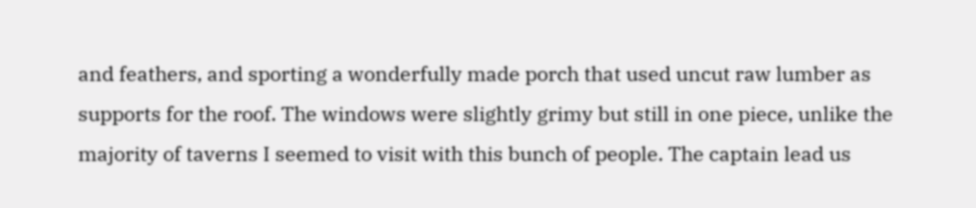and feathers, and sporting a wonderfully made porch that used uncut raw lumber as supports for the roof. The windows were slightly grimy but still in one piece, unlike the majority of taverns I seemed to visit with this bunch of people. The captain lead us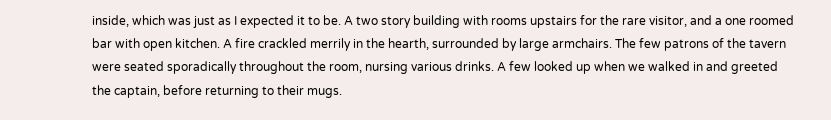inside, which was just as I expected it to be. A two story building with rooms upstairs for the rare visitor, and a one roomed bar with open kitchen. A fire crackled merrily in the hearth, surrounded by large armchairs. The few patrons of the tavern were seated sporadically throughout the room, nursing various drinks. A few looked up when we walked in and greeted the captain, before returning to their mugs.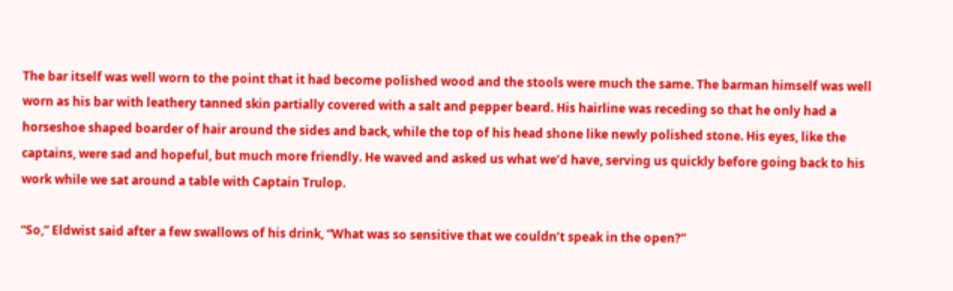The bar itself was well worn to the point that it had become polished wood and the stools were much the same. The barman himself was well worn as his bar with leathery tanned skin partially covered with a salt and pepper beard. His hairline was receding so that he only had a horseshoe shaped boarder of hair around the sides and back, while the top of his head shone like newly polished stone. His eyes, like the captains, were sad and hopeful, but much more friendly. He waved and asked us what we’d have, serving us quickly before going back to his work while we sat around a table with Captain Trulop.

“So,” Eldwist said after a few swallows of his drink, “What was so sensitive that we couldn’t speak in the open?”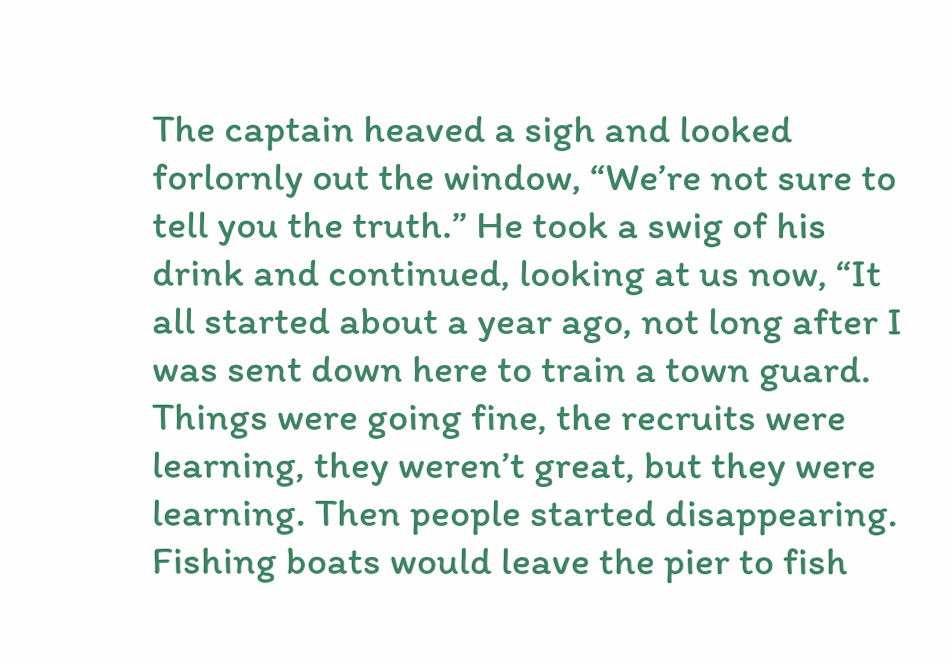The captain heaved a sigh and looked forlornly out the window, “We’re not sure to tell you the truth.” He took a swig of his drink and continued, looking at us now, “It all started about a year ago, not long after I was sent down here to train a town guard. Things were going fine, the recruits were learning, they weren’t great, but they were learning. Then people started disappearing. Fishing boats would leave the pier to fish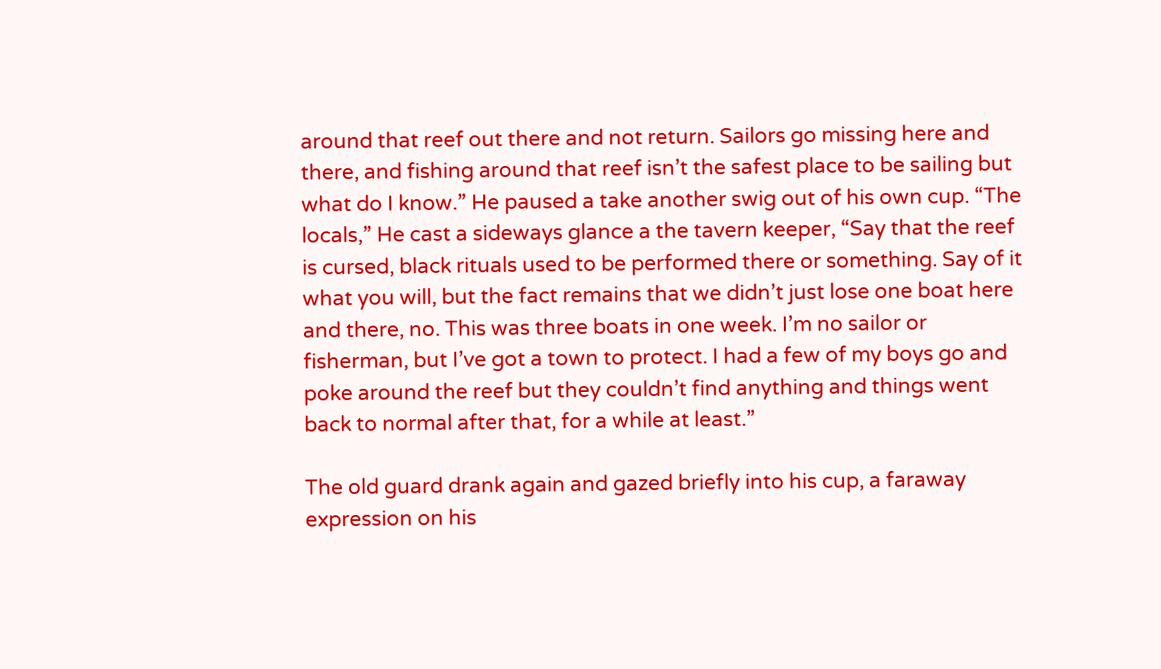around that reef out there and not return. Sailors go missing here and there, and fishing around that reef isn’t the safest place to be sailing but what do I know.” He paused a take another swig out of his own cup. “The locals,” He cast a sideways glance a the tavern keeper, “Say that the reef is cursed, black rituals used to be performed there or something. Say of it what you will, but the fact remains that we didn’t just lose one boat here and there, no. This was three boats in one week. I’m no sailor or fisherman, but I’ve got a town to protect. I had a few of my boys go and poke around the reef but they couldn’t find anything and things went back to normal after that, for a while at least.”

The old guard drank again and gazed briefly into his cup, a faraway expression on his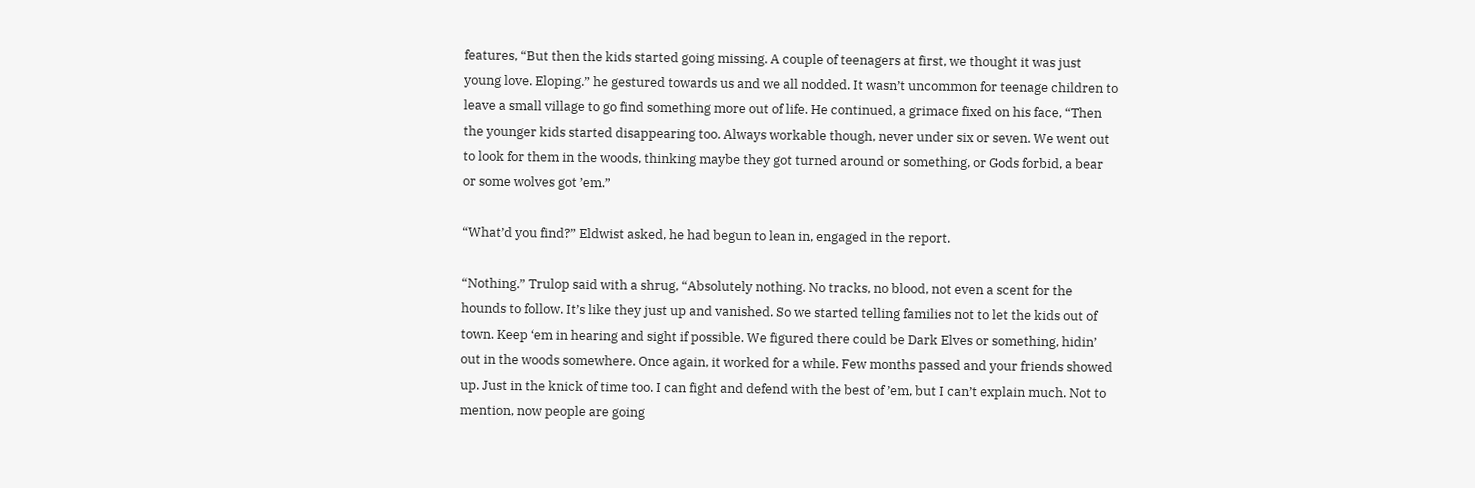features, “But then the kids started going missing. A couple of teenagers at first, we thought it was just young love. Eloping.” he gestured towards us and we all nodded. It wasn’t uncommon for teenage children to leave a small village to go find something more out of life. He continued, a grimace fixed on his face, “Then the younger kids started disappearing too. Always workable though, never under six or seven. We went out to look for them in the woods, thinking maybe they got turned around or something, or Gods forbid, a bear or some wolves got ’em.”

“What’d you find?” Eldwist asked, he had begun to lean in, engaged in the report.

“Nothing.” Trulop said with a shrug, “Absolutely nothing. No tracks, no blood, not even a scent for the hounds to follow. It’s like they just up and vanished. So we started telling families not to let the kids out of town. Keep ‘em in hearing and sight if possible. We figured there could be Dark Elves or something, hidin’ out in the woods somewhere. Once again, it worked for a while. Few months passed and your friends showed up. Just in the knick of time too. I can fight and defend with the best of ’em, but I can’t explain much. Not to mention, now people are going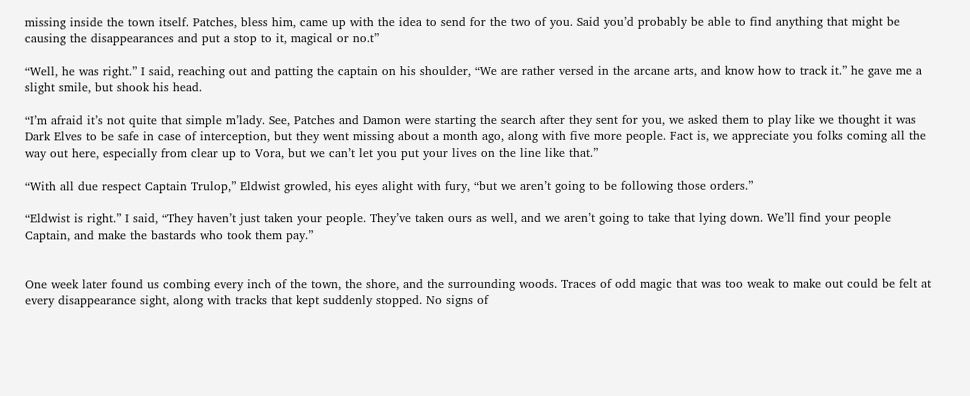missing inside the town itself. Patches, bless him, came up with the idea to send for the two of you. Said you’d probably be able to find anything that might be causing the disappearances and put a stop to it, magical or no.t”

“Well, he was right.” I said, reaching out and patting the captain on his shoulder, “We are rather versed in the arcane arts, and know how to track it.” he gave me a slight smile, but shook his head.

“I’m afraid it’s not quite that simple m’lady. See, Patches and Damon were starting the search after they sent for you, we asked them to play like we thought it was Dark Elves to be safe in case of interception, but they went missing about a month ago, along with five more people. Fact is, we appreciate you folks coming all the way out here, especially from clear up to Vora, but we can’t let you put your lives on the line like that.”

“With all due respect Captain Trulop,” Eldwist growled, his eyes alight with fury, “but we aren’t going to be following those orders.”

“Eldwist is right.” I said, “They haven’t just taken your people. They’ve taken ours as well, and we aren’t going to take that lying down. We’ll find your people Captain, and make the bastards who took them pay.”


One week later found us combing every inch of the town, the shore, and the surrounding woods. Traces of odd magic that was too weak to make out could be felt at every disappearance sight, along with tracks that kept suddenly stopped. No signs of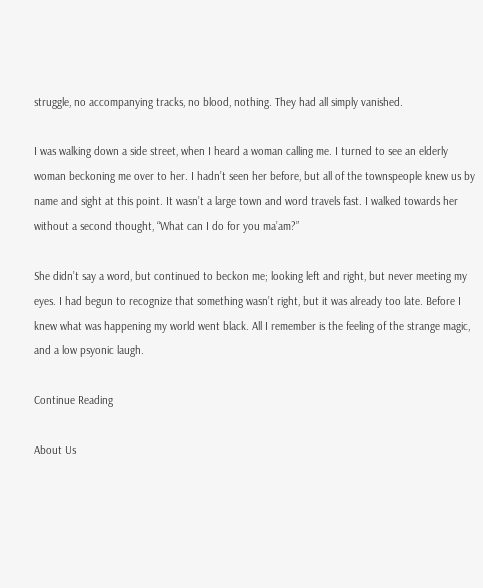struggle, no accompanying tracks, no blood, nothing. They had all simply vanished.

I was walking down a side street, when I heard a woman calling me. I turned to see an elderly woman beckoning me over to her. I hadn’t seen her before, but all of the townspeople knew us by name and sight at this point. It wasn’t a large town and word travels fast. I walked towards her without a second thought, “What can I do for you ma’am?”

She didn’t say a word, but continued to beckon me; looking left and right, but never meeting my eyes. I had begun to recognize that something wasn’t right, but it was already too late. Before I knew what was happening my world went black. All I remember is the feeling of the strange magic, and a low psyonic laugh.

Continue Reading

About Us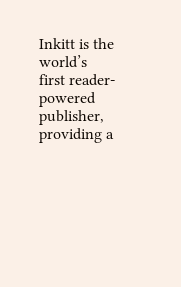Inkitt is the world’s first reader-powered publisher, providing a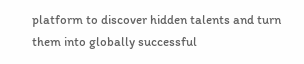platform to discover hidden talents and turn them into globally successful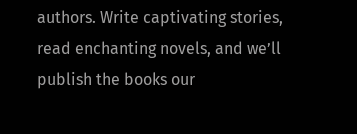authors. Write captivating stories, read enchanting novels, and we’ll publish the books our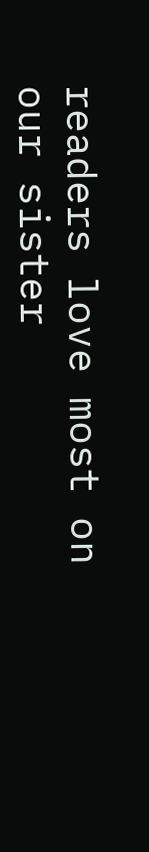readers love most on our sister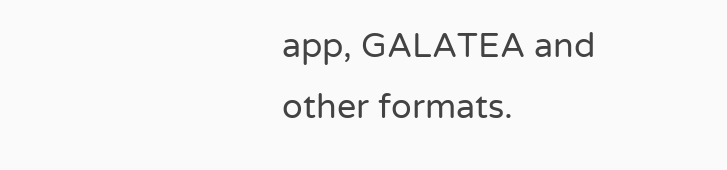app, GALATEA and other formats.